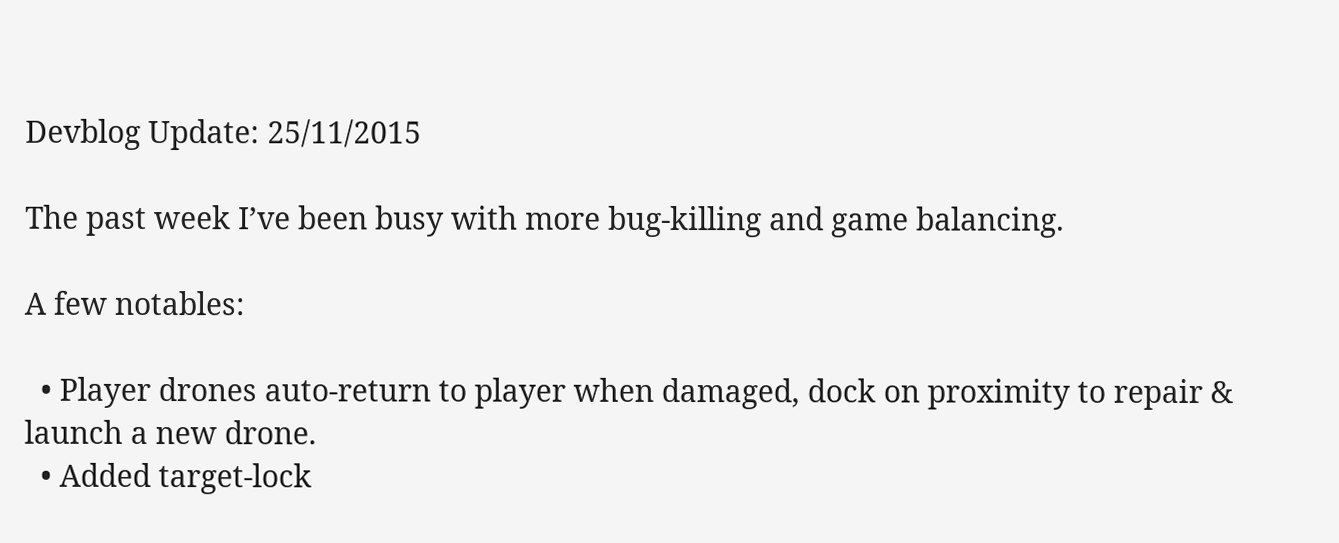Devblog Update: 25/11/2015

The past week I’ve been busy with more bug-killing and game balancing.

A few notables:

  • Player drones auto-return to player when damaged, dock on proximity to repair & launch a new drone.
  • Added target-lock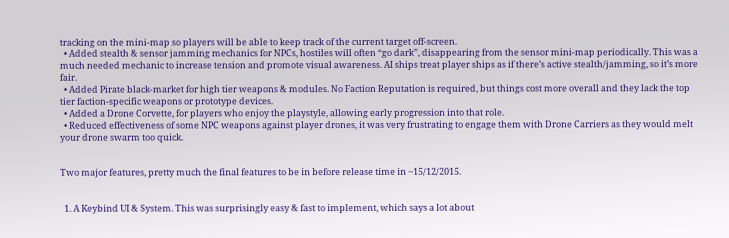tracking on the mini-map so players will be able to keep track of the current target off-screen.
  • Added stealth & sensor jamming mechanics for NPCs, hostiles will often “go dark”, disappearing from the sensor mini-map periodically. This was a much needed mechanic to increase tension and promote visual awareness. AI ships treat player ships as if there’s active stealth/jamming, so it’s more fair.
  • Added Pirate black-market for high tier weapons & modules. No Faction Reputation is required, but things cost more overall and they lack the top tier faction-specific weapons or prototype devices.
  • Added a Drone Corvette, for players who enjoy the playstyle, allowing early progression into that role.
  • Reduced effectiveness of some NPC weapons against player drones, it was very frustrating to engage them with Drone Carriers as they would melt your drone swarm too quick.


Two major features, pretty much the final features to be in before release time in ~15/12/2015.


  1. A Keybind UI & System. This was surprisingly easy & fast to implement, which says a lot about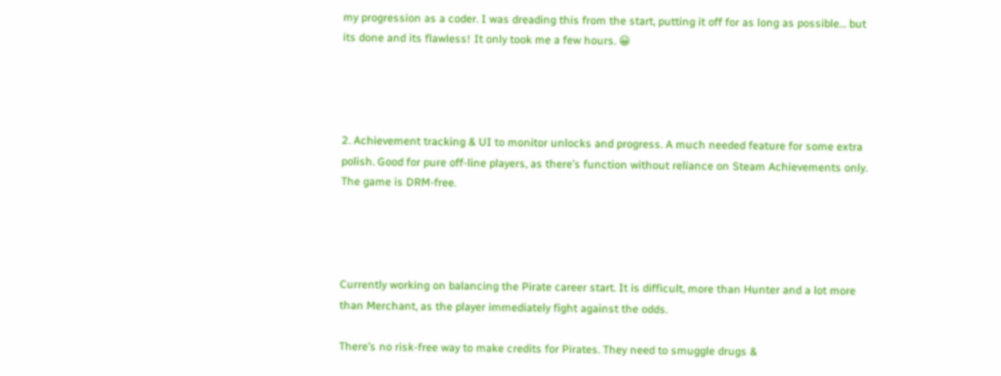my progression as a coder. I was dreading this from the start, putting it off for as long as possible… but its done and its flawless! It only took me a few hours. 😀




2. Achievement tracking & UI to monitor unlocks and progress. A much needed feature for some extra polish. Good for pure off-line players, as there’s function without reliance on Steam Achievements only. The game is DRM-free.




Currently working on balancing the Pirate career start. It is difficult, more than Hunter and a lot more than Merchant, as the player immediately fight against the odds.

There’s no risk-free way to make credits for Pirates. They need to smuggle drugs &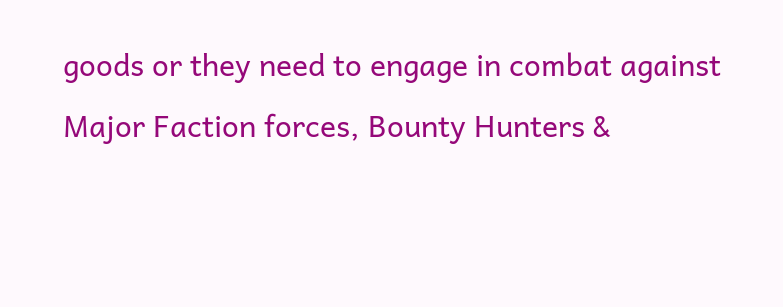goods or they need to engage in combat against Major Faction forces, Bounty Hunters &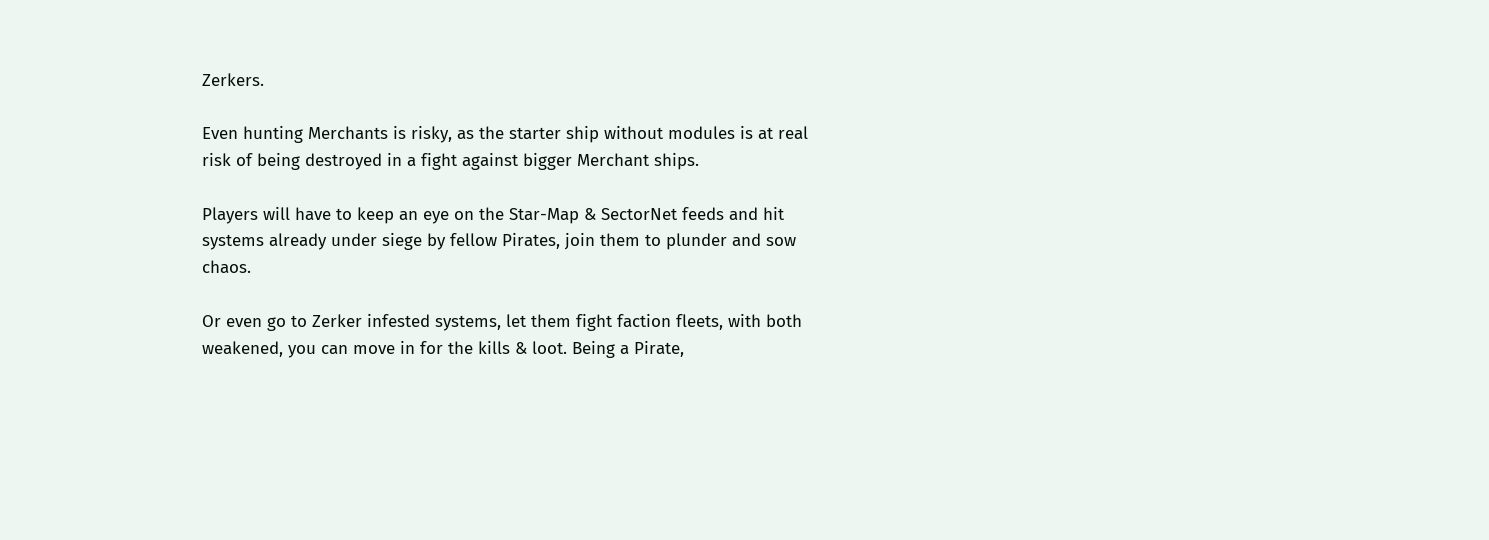Zerkers.

Even hunting Merchants is risky, as the starter ship without modules is at real risk of being destroyed in a fight against bigger Merchant ships.

Players will have to keep an eye on the Star-Map & SectorNet feeds and hit systems already under siege by fellow Pirates, join them to plunder and sow chaos.

Or even go to Zerker infested systems, let them fight faction fleets, with both weakened, you can move in for the kills & loot. Being a Pirate,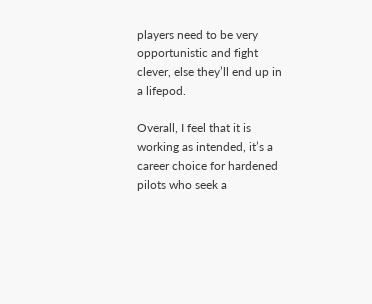players need to be very opportunistic and fight clever, else they’ll end up in a lifepod.

Overall, I feel that it is working as intended, it’s a career choice for hardened pilots who seek a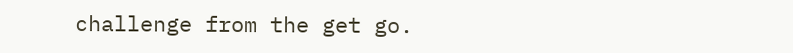challenge from the get go.